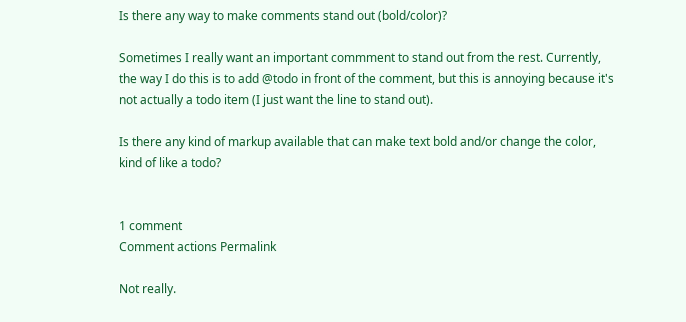Is there any way to make comments stand out (bold/color)?

Sometimes I really want an important commment to stand out from the rest. Currently, the way I do this is to add @todo in front of the comment, but this is annoying because it's not actually a todo item (I just want the line to stand out).

Is there any kind of markup available that can make text bold and/or change the color, kind of like a todo?


1 comment
Comment actions Permalink

Not really.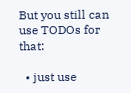But you still can use TODOs for that:

  • just use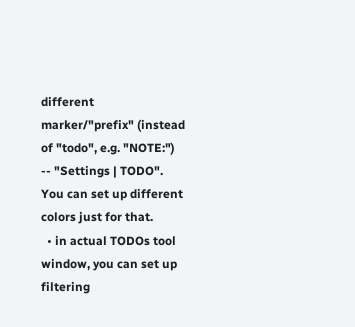different marker/"prefix" (instead of "todo", e.g. "NOTE:") -- "Settings | TODO". You can set up different colors just for that.
  • in actual TODOs tool window, you can set up filtering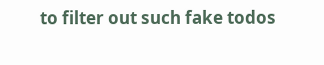to filter out such fake todos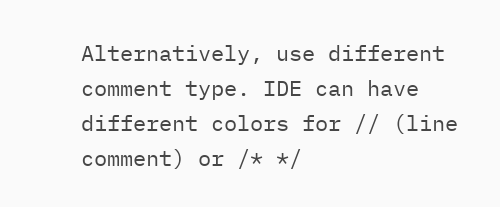Alternatively, use different comment type. IDE can have different colors for // (line comment) or /* */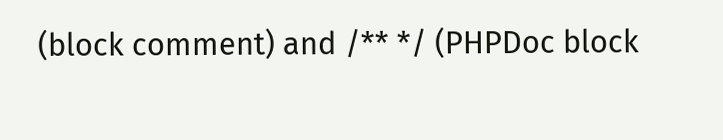(block comment) and /** */ (PHPDoc block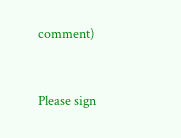comment)


Please sign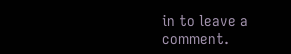in to leave a comment.